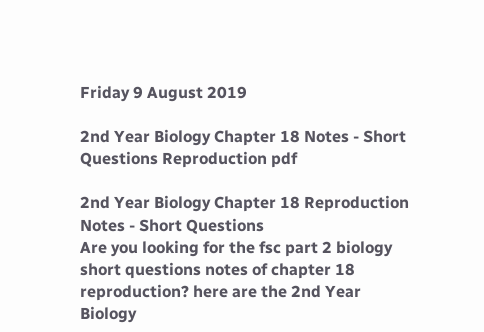Friday 9 August 2019

2nd Year Biology Chapter 18 Notes - Short Questions Reproduction pdf

2nd Year Biology Chapter 18 Reproduction Notes - Short Questions
Are you looking for the fsc part 2 biology short questions notes of chapter 18 reproduction? here are the 2nd Year Biology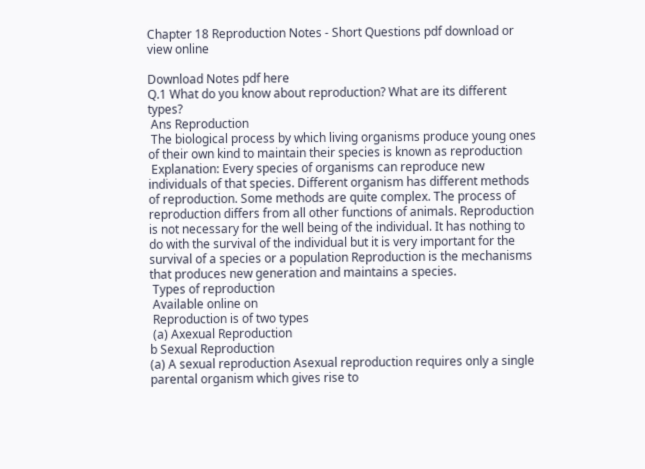Chapter 18 Reproduction Notes - Short Questions pdf download or view online

Download Notes pdf here
Q.1 What do you know about reproduction? What are its different types?
 Ans Reproduction
 The biological process by which living organisms produce young ones of their own kind to maintain their species is known as reproduction
 Explanation: Every species of organisms can reproduce new individuals of that species. Different organism has different methods of reproduction. Some methods are quite complex. The process of reproduction differs from all other functions of animals. Reproduction is not necessary for the well being of the individual. It has nothing to do with the survival of the individual but it is very important for the survival of a species or a population Reproduction is the mechanisms that produces new generation and maintains a species.
 Types of reproduction
 Available online on
 Reproduction is of two types
 (a) Axexual Reproduction
b Sexual Reproduction
(a) A sexual reproduction Asexual reproduction requires only a single parental organism which gives rise to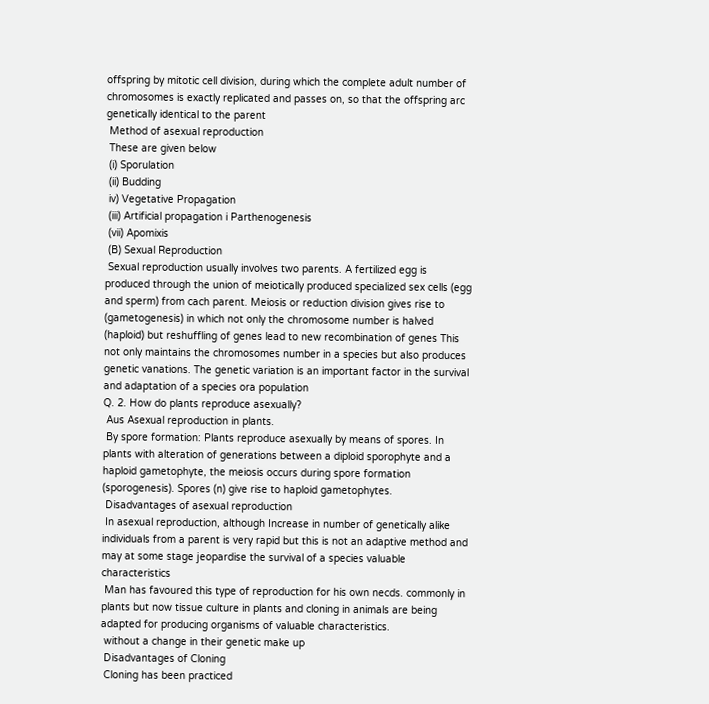offspring by mitotic cell division, during which the complete adult number of chromosomes is exactly replicated and passes on, so that the offspring arc genetically identical to the parent
 Method of asexual reproduction
 These are given below
 (i) Sporulation
 (ii) Budding
 iv) Vegetative Propagation
 (iii) Artificial propagation i Parthenogenesis
 (vii) Apomixis
 (B) Sexual Reproduction
 Sexual reproduction usually involves two parents. A fertilized egg is produced through the union of meiotically produced specialized sex cells (egg and sperm) from cach parent. Meiosis or reduction division gives rise to (gametogenesis) in which not only the chromosome number is halved (haploid) but reshuffling of genes lead to new recombination of genes This not only maintains the chromosomes number in a species but also produces genetic vanations. The genetic variation is an important factor in the survival and adaptation of a species ora population
Q. 2. How do plants reproduce asexually?
 Aus Asexual reproduction in plants.
 By spore formation: Plants reproduce asexually by means of spores. In plants with alteration of generations between a diploid sporophyte and a haploid gametophyte, the meiosis occurs during spore formation (sporogenesis). Spores (n) give rise to haploid gametophytes.
 Disadvantages of asexual reproduction
 In asexual reproduction, although Increase in number of genetically alike individuals from a parent is very rapid but this is not an adaptive method and may at some stage jeopardise the survival of a species valuable characteristics
 Man has favoured this type of reproduction for his own necds. commonly in plants but now tissue culture in plants and cloning in animals are being adapted for producing organisms of valuable characteristics.
 without a change in their genetic make up
 Disadvantages of Cloning
 Cloning has been practiced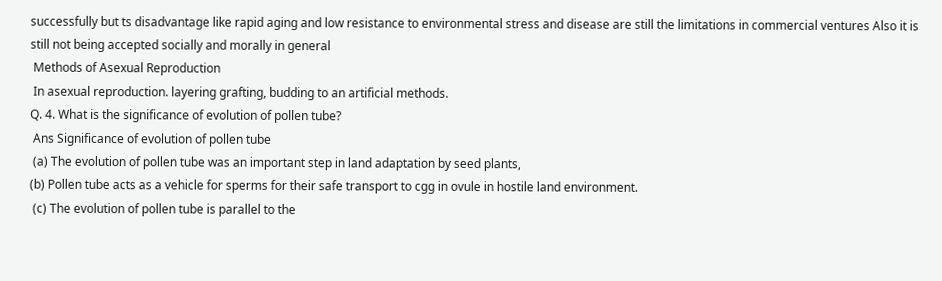successfully but ts disadvantage like rapid aging and low resistance to environmental stress and disease are still the limitations in commercial ventures Also it is still not being accepted socially and morally in general
 Methods of Asexual Reproduction
 In asexual reproduction. layering grafting, budding to an artificial methods.
Q. 4. What is the significance of evolution of pollen tube?
 Ans Significance of evolution of pollen tube
 (a) The evolution of pollen tube was an important step in land adaptation by seed plants,
(b) Pollen tube acts as a vehicle for sperms for their safe transport to cgg in ovule in hostile land environment.
 (c) The evolution of pollen tube is parallel to the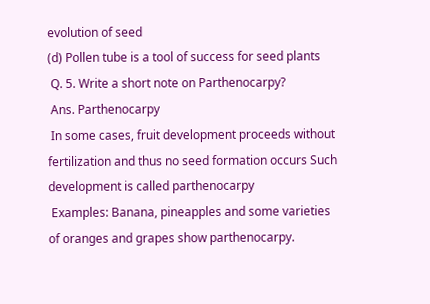evolution of seed
(d) Pollen tube is a tool of success for seed plants
 Q. 5. Write a short note on Parthenocarpy?
 Ans. Parthenocarpy
 In some cases, fruit development proceeds without fertilization and thus no seed formation occurs Such development is called parthenocarpy
 Examples: Banana, pineapples and some varieties of oranges and grapes show parthenocarpy.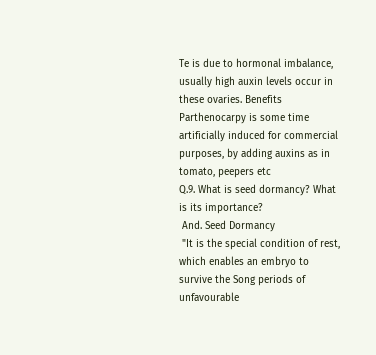Te is due to hormonal imbalance, usually high auxin levels occur in these ovaries. Benefits Parthenocarpy is some time artificially induced for commercial purposes, by adding auxins as in tomato, peepers etc
Q.9. What is seed dormancy? What is its importance?
 And. Seed Dormancy
 "It is the special condition of rest, which enables an embryo to survive the Song periods of unfavourable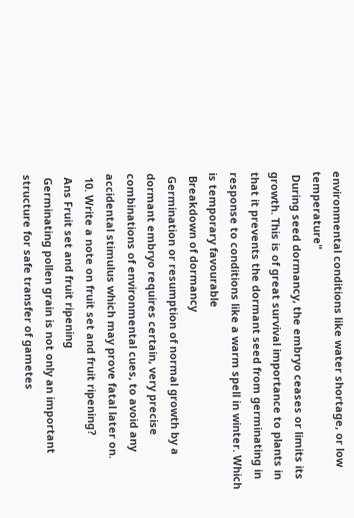environmental conditions like water shortage, or low temperature"
 During seed dormancy, the embryo ceases or limits its growth. This is of great survival importance to plants in that it prevents the dormant seed from germinating in response to conditions like a warm spell in winter. Which is temporary favourable
 Breakdown of dormancy
 Germination or resumption of normal growth by a dormant embryo requires certain, very precise combinations of environmental cues, to avoid any accidental stimulus which may prove fatal later on.
 10. Write a note on fruit set and fruit ripening?
 Ans Fruit set and fruit ripening
 Germinating pollen grain is not only an important structure for safe transfer of gametes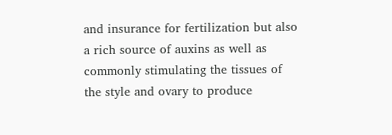and insurance for fertilization but also a rich source of auxins as well as commonly stimulating the tissues of the style and ovary to produce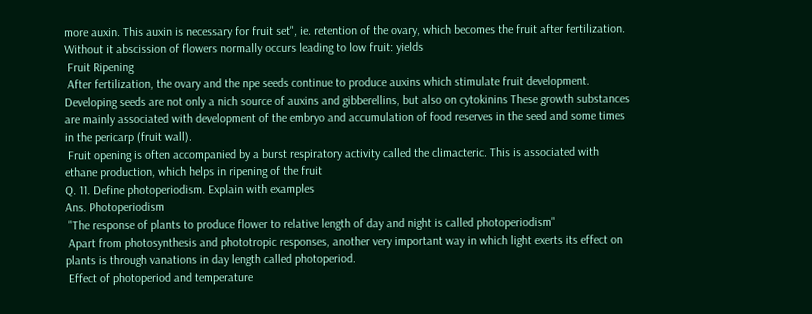more auxin. This auxin is necessary for fruit set", ie. retention of the ovary, which becomes the fruit after fertilization. Without it abscission of flowers normally occurs leading to low fruit: yields
 Fruit Ripening
 After fertilization, the ovary and the npe seeds continue to produce auxins which stimulate fruit development. Developing seeds are not only a nich source of auxins and gibberellins, but also on cytokinins These growth substances are mainly associated with development of the embryo and accumulation of food reserves in the seed and some times in the pericarp (fruit wall).
 Fruit opening is often accompanied by a burst respiratory activity called the climacteric. This is associated with ethane production, which helps in ripening of the fruit
Q. 11. Define photoperiodism. Explain with examples
Ans. Photoperiodism
 "The response of plants to produce flower to relative length of day and night is called photoperiodism"
 Apart from photosynthesis and phototropic responses, another very important way in which light exerts its effect on plants is through vanations in day length called photoperiod.
 Effect of photoperiod and temperature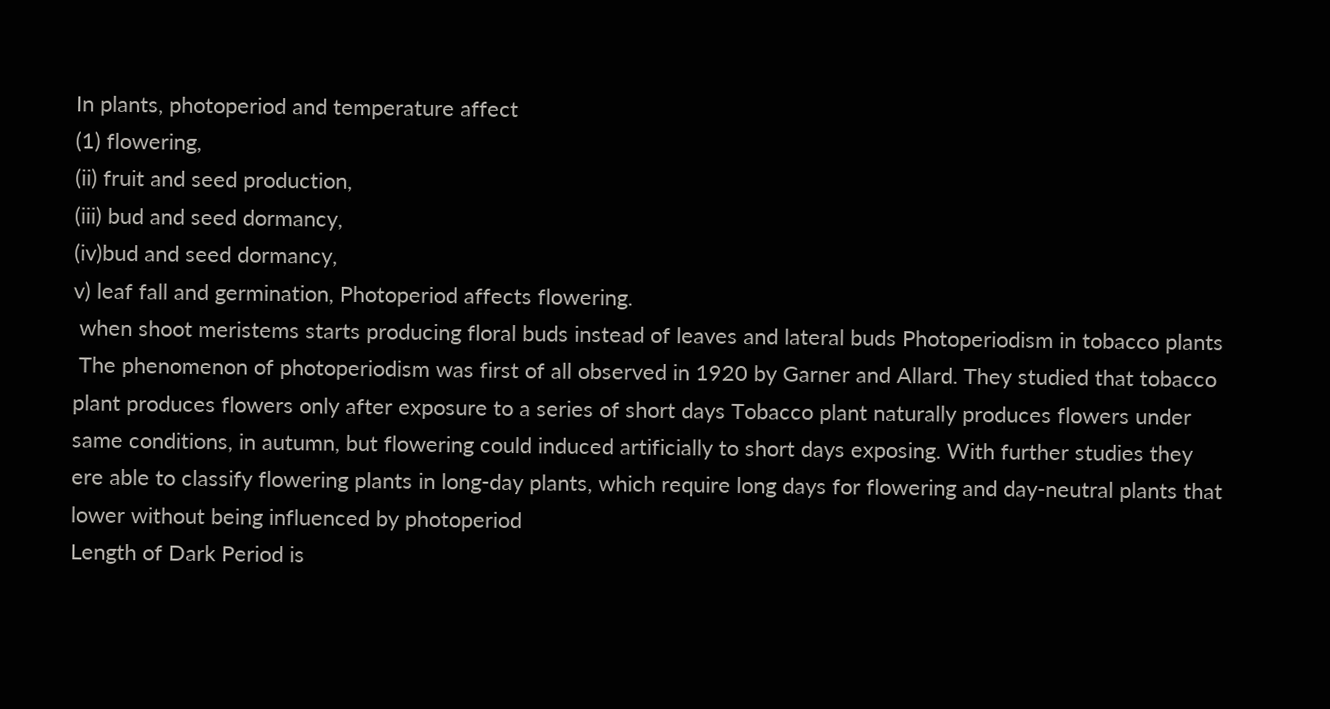In plants, photoperiod and temperature affect
(1) flowering,
(ii) fruit and seed production,
(iii) bud and seed dormancy,
(iv)bud and seed dormancy,
v) leaf fall and germination, Photoperiod affects flowering.
 when shoot meristems starts producing floral buds instead of leaves and lateral buds Photoperiodism in tobacco plants
 The phenomenon of photoperiodism was first of all observed in 1920 by Garner and Allard. They studied that tobacco plant produces flowers only after exposure to a series of short days Tobacco plant naturally produces flowers under same conditions, in autumn, but flowering could induced artificially to short days exposing. With further studies they ere able to classify flowering plants in long-day plants, which require long days for flowering and day-neutral plants that lower without being influenced by photoperiod
Length of Dark Period is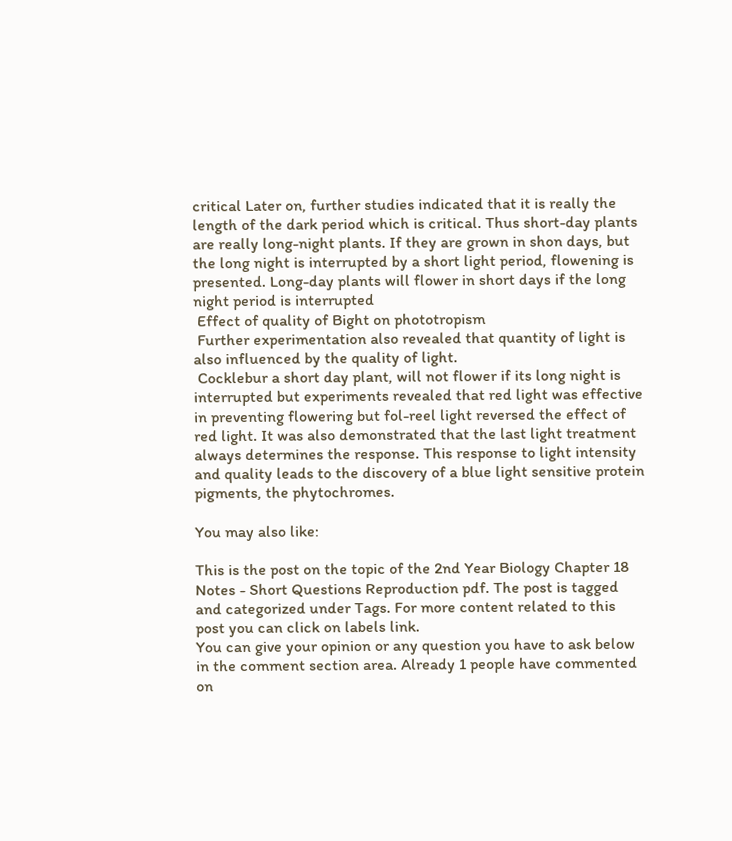critical Later on, further studies indicated that it is really the length of the dark period which is critical. Thus short-day plants are really long-night plants. If they are grown in shon days, but the long night is interrupted by a short light period, flowening is presented. Long-day plants will flower in short days if the long night period is interrupted
 Effect of quality of Bight on phototropism
 Further experimentation also revealed that quantity of light is also influenced by the quality of light.
 Cocklebur a short day plant, will not flower if its long night is interrupted but experiments revealed that red light was effective in preventing flowering but fol-reel light reversed the effect of red light. It was also demonstrated that the last light treatment always determines the response. This response to light intensity and quality leads to the discovery of a blue light sensitive protein pigments, the phytochromes.

You may also like:

This is the post on the topic of the 2nd Year Biology Chapter 18 Notes - Short Questions Reproduction pdf. The post is tagged and categorized under Tags. For more content related to this post you can click on labels link.
You can give your opinion or any question you have to ask below in the comment section area. Already 1 people have commented on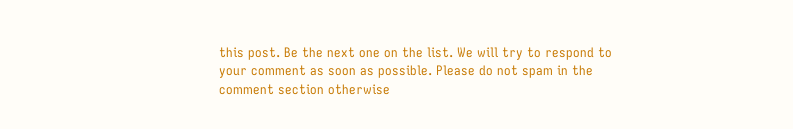this post. Be the next one on the list. We will try to respond to your comment as soon as possible. Please do not spam in the comment section otherwise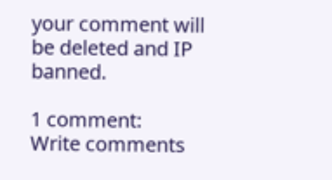your comment will be deleted and IP banned.

1 comment:
Write comments